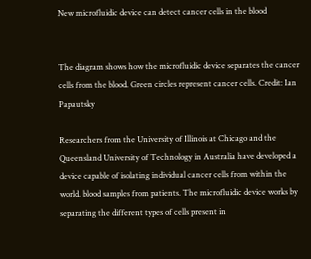New microfluidic device can detect cancer cells in the blood


The diagram shows how the microfluidic device separates the cancer cells from the blood. Green circles represent cancer cells. Credit: Ian Papautsky

Researchers from the University of Illinois at Chicago and the Queensland University of Technology in Australia have developed a device capable of isolating individual cancer cells from within the world. blood samples from patients. The microfluidic device works by separating the different types of cells present in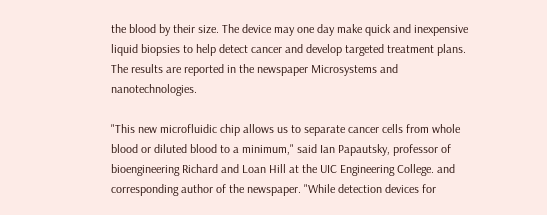the blood by their size. The device may one day make quick and inexpensive liquid biopsies to help detect cancer and develop targeted treatment plans. The results are reported in the newspaper Microsystems and nanotechnologies.

"This new microfluidic chip allows us to separate cancer cells from whole blood or diluted blood to a minimum," said Ian Papautsky, professor of bioengineering Richard and Loan Hill at the UIC Engineering College. and corresponding author of the newspaper. "While detection devices for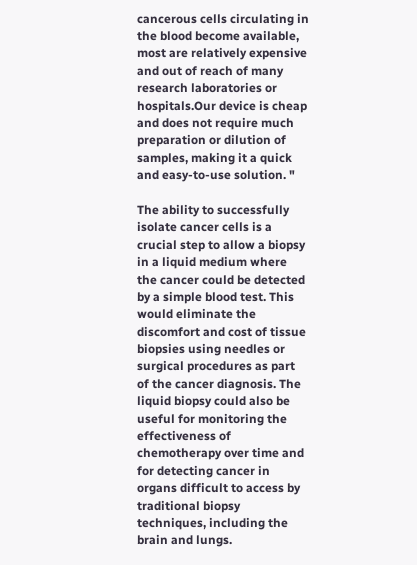cancerous cells circulating in the blood become available, most are relatively expensive and out of reach of many research laboratories or hospitals.Our device is cheap and does not require much preparation or dilution of samples, making it a quick and easy-to-use solution. "

The ability to successfully isolate cancer cells is a crucial step to allow a biopsy in a liquid medium where the cancer could be detected by a simple blood test. This would eliminate the discomfort and cost of tissue biopsies using needles or surgical procedures as part of the cancer diagnosis. The liquid biopsy could also be useful for monitoring the effectiveness of chemotherapy over time and for detecting cancer in organs difficult to access by traditional biopsy techniques, including the brain and lungs.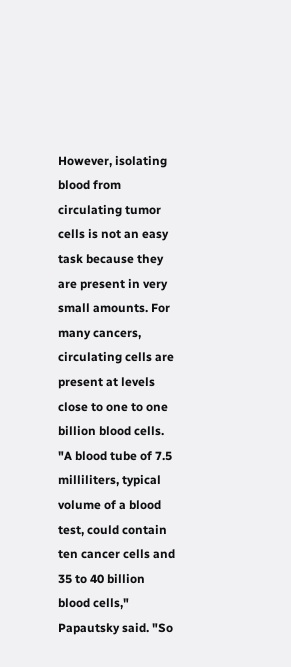However, isolating blood from circulating tumor cells is not an easy task because they are present in very small amounts. For many cancers, circulating cells are present at levels close to one to one billion blood cells. "A blood tube of 7.5 milliliters, typical volume of a blood test, could contain ten cancer cells and 35 to 40 billion blood cells," Papautsky said. "So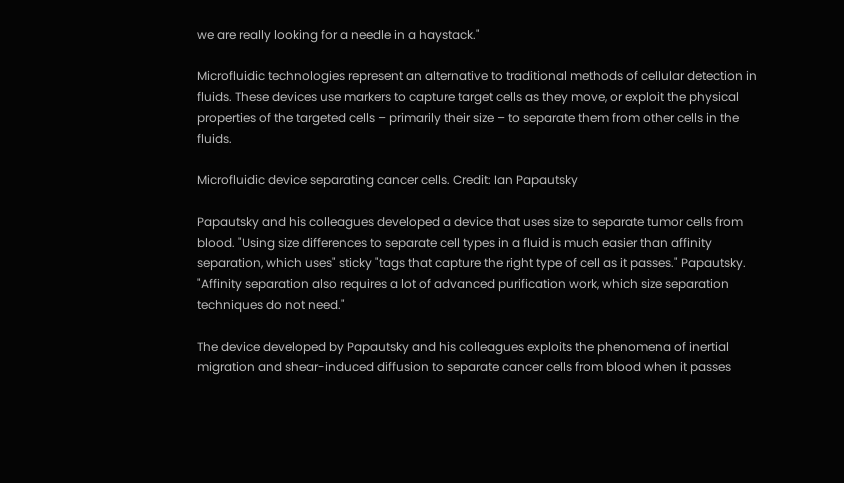we are really looking for a needle in a haystack."

Microfluidic technologies represent an alternative to traditional methods of cellular detection in fluids. These devices use markers to capture target cells as they move, or exploit the physical properties of the targeted cells – primarily their size – to separate them from other cells in the fluids.

Microfluidic device separating cancer cells. Credit: Ian Papautsky

Papautsky and his colleagues developed a device that uses size to separate tumor cells from blood. "Using size differences to separate cell types in a fluid is much easier than affinity separation, which uses" sticky "tags that capture the right type of cell as it passes." Papautsky. "Affinity separation also requires a lot of advanced purification work, which size separation techniques do not need."

The device developed by Papautsky and his colleagues exploits the phenomena of inertial migration and shear-induced diffusion to separate cancer cells from blood when it passes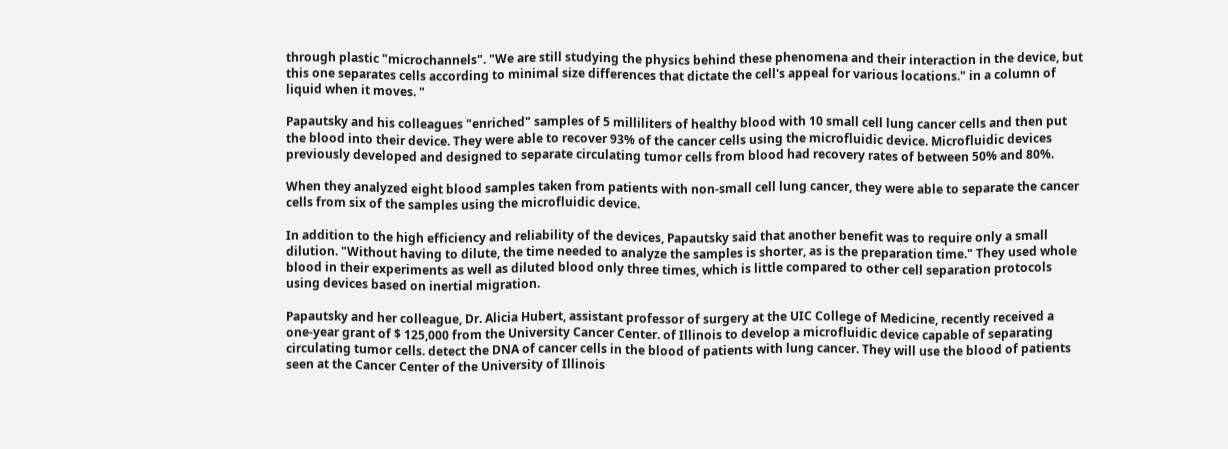through plastic "microchannels". "We are still studying the physics behind these phenomena and their interaction in the device, but this one separates cells according to minimal size differences that dictate the cell's appeal for various locations." in a column of liquid when it moves. "

Papautsky and his colleagues "enriched" samples of 5 milliliters of healthy blood with 10 small cell lung cancer cells and then put the blood into their device. They were able to recover 93% of the cancer cells using the microfluidic device. Microfluidic devices previously developed and designed to separate circulating tumor cells from blood had recovery rates of between 50% and 80%.

When they analyzed eight blood samples taken from patients with non-small cell lung cancer, they were able to separate the cancer cells from six of the samples using the microfluidic device.

In addition to the high efficiency and reliability of the devices, Papautsky said that another benefit was to require only a small dilution. "Without having to dilute, the time needed to analyze the samples is shorter, as is the preparation time." They used whole blood in their experiments as well as diluted blood only three times, which is little compared to other cell separation protocols using devices based on inertial migration.

Papautsky and her colleague, Dr. Alicia Hubert, assistant professor of surgery at the UIC College of Medicine, recently received a one-year grant of $ 125,000 from the University Cancer Center. of Illinois to develop a microfluidic device capable of separating circulating tumor cells. detect the DNA of cancer cells in the blood of patients with lung cancer. They will use the blood of patients seen at the Cancer Center of the University of Illinois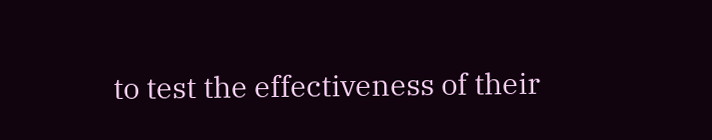to test the effectiveness of their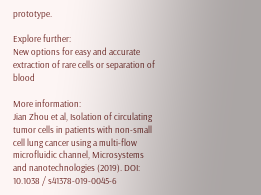prototype.

Explore further:
New options for easy and accurate extraction of rare cells or separation of blood

More information:
Jian Zhou et al, Isolation of circulating tumor cells in patients with non-small cell lung cancer using a multi-flow microfluidic channel, Microsystems and nanotechnologies (2019). DOI: 10.1038 / s41378-019-0045-6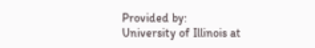Provided by:
University of Illinois at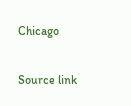Chicago

Source link